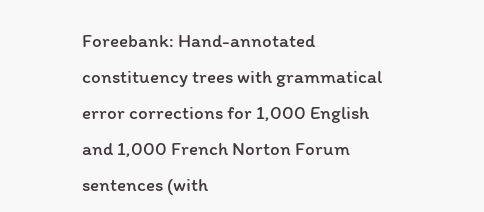Foreebank: Hand-annotated constituency trees with grammatical error corrections for 1,000 English and 1,000 French Norton Forum sentences (with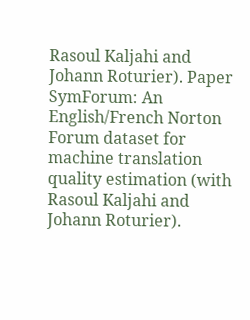Rasoul Kaljahi and Johann Roturier). Paper
SymForum: An English/French Norton Forum dataset for machine translation quality estimation (with Rasoul Kaljahi and Johann Roturier).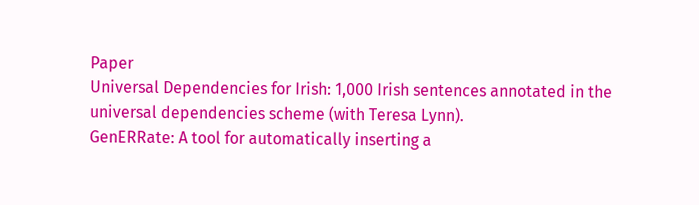Paper
Universal Dependencies for Irish: 1,000 Irish sentences annotated in the universal dependencies scheme (with Teresa Lynn).
GenERRate: A tool for automatically inserting a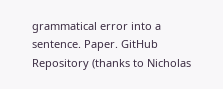grammatical error into a sentence. Paper. GitHub Repository (thanks to Nicholas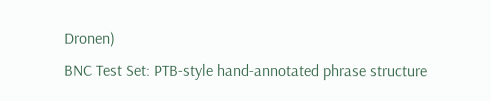Dronen)
BNC Test Set: PTB-style hand-annotated phrase structure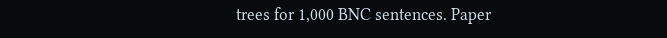trees for 1,000 BNC sentences. Paper